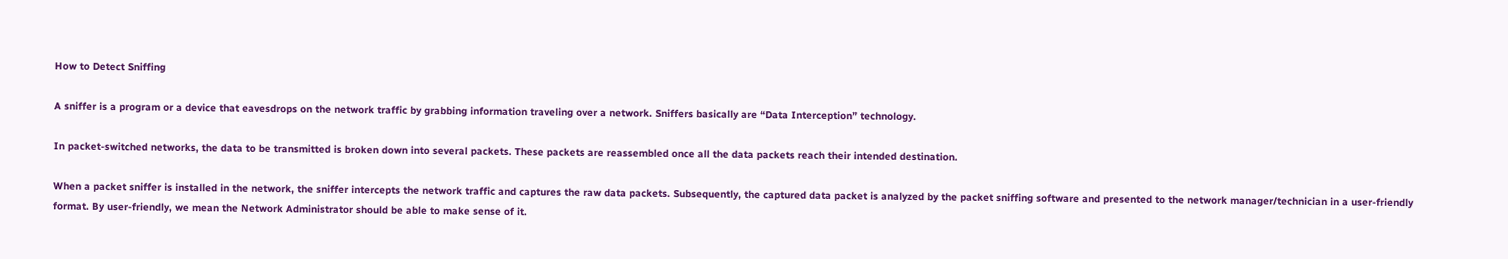How to Detect Sniffing

A sniffer is a program or a device that eavesdrops on the network traffic by grabbing information traveling over a network. Sniffers basically are “Data Interception” technology.

In packet-switched networks, the data to be transmitted is broken down into several packets. These packets are reassembled once all the data packets reach their intended destination.

When a packet sniffer is installed in the network, the sniffer intercepts the network traffic and captures the raw data packets. Subsequently, the captured data packet is analyzed by the packet sniffing software and presented to the network manager/technician in a user-friendly format. By user-friendly, we mean the Network Administrator should be able to make sense of it.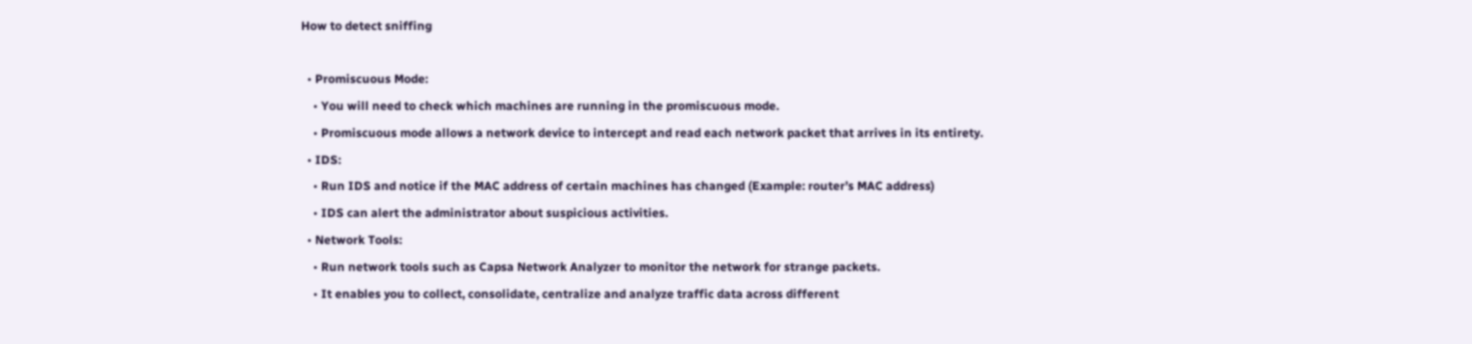How to detect sniffing

  • Promiscuous Mode:
    • You will need to check which machines are running in the promiscuous mode.
    • Promiscuous mode allows a network device to intercept and read each network packet that arrives in its entirety.
  • IDS:
    • Run IDS and notice if the MAC address of certain machines has changed (Example: router’s MAC address)
    • IDS can alert the administrator about suspicious activities.
  • Network Tools:
    • Run network tools such as Capsa Network Analyzer to monitor the network for strange packets.
    • It enables you to collect, consolidate, centralize and analyze traffic data across different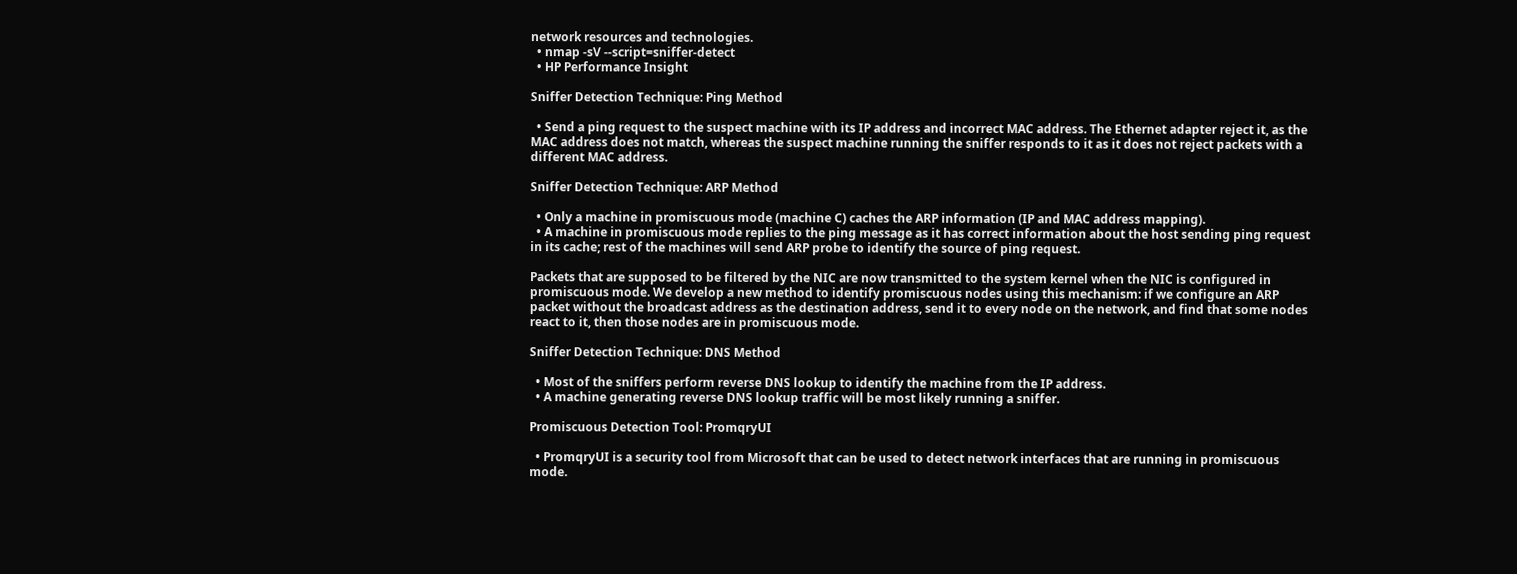network resources and technologies.
  • nmap -sV --script=sniffer-detect
  • HP Performance Insight

Sniffer Detection Technique: Ping Method

  • Send a ping request to the suspect machine with its IP address and incorrect MAC address. The Ethernet adapter reject it, as the MAC address does not match, whereas the suspect machine running the sniffer responds to it as it does not reject packets with a different MAC address.

Sniffer Detection Technique: ARP Method

  • Only a machine in promiscuous mode (machine C) caches the ARP information (IP and MAC address mapping).
  • A machine in promiscuous mode replies to the ping message as it has correct information about the host sending ping request in its cache; rest of the machines will send ARP probe to identify the source of ping request.

Packets that are supposed to be filtered by the NIC are now transmitted to the system kernel when the NIC is configured in promiscuous mode. We develop a new method to identify promiscuous nodes using this mechanism: if we configure an ARP packet without the broadcast address as the destination address, send it to every node on the network, and find that some nodes react to it, then those nodes are in promiscuous mode.

Sniffer Detection Technique: DNS Method

  • Most of the sniffers perform reverse DNS lookup to identify the machine from the IP address.
  • A machine generating reverse DNS lookup traffic will be most likely running a sniffer.

Promiscuous Detection Tool: PromqryUI

  • PromqryUI is a security tool from Microsoft that can be used to detect network interfaces that are running in promiscuous mode.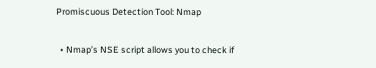Promiscuous Detection Tool: Nmap

  • Nmap’s NSE script allows you to check if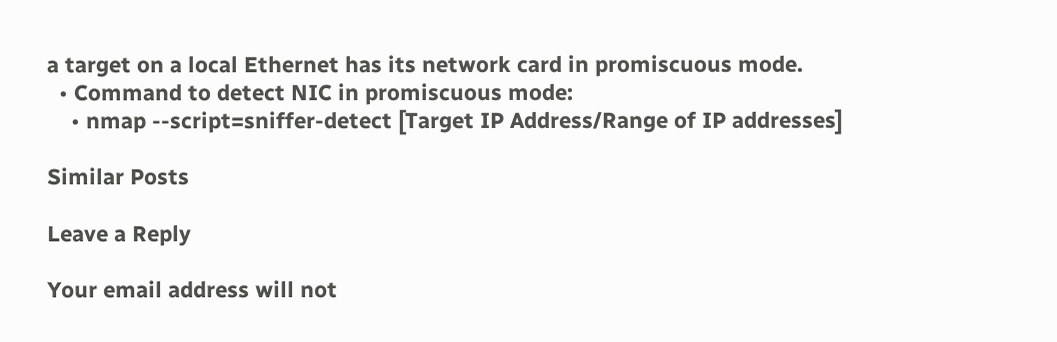a target on a local Ethernet has its network card in promiscuous mode.
  • Command to detect NIC in promiscuous mode:
    • nmap --script=sniffer-detect [Target IP Address/Range of IP addresses]

Similar Posts

Leave a Reply

Your email address will not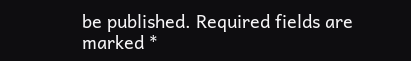be published. Required fields are marked *